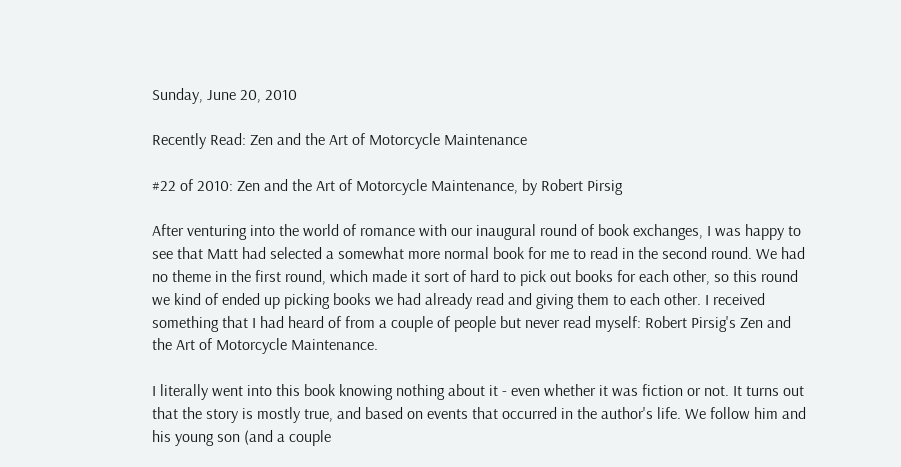Sunday, June 20, 2010

Recently Read: Zen and the Art of Motorcycle Maintenance

#22 of 2010: Zen and the Art of Motorcycle Maintenance, by Robert Pirsig

After venturing into the world of romance with our inaugural round of book exchanges, I was happy to see that Matt had selected a somewhat more normal book for me to read in the second round. We had no theme in the first round, which made it sort of hard to pick out books for each other, so this round we kind of ended up picking books we had already read and giving them to each other. I received something that I had heard of from a couple of people but never read myself: Robert Pirsig's Zen and the Art of Motorcycle Maintenance.

I literally went into this book knowing nothing about it - even whether it was fiction or not. It turns out that the story is mostly true, and based on events that occurred in the author's life. We follow him and his young son (and a couple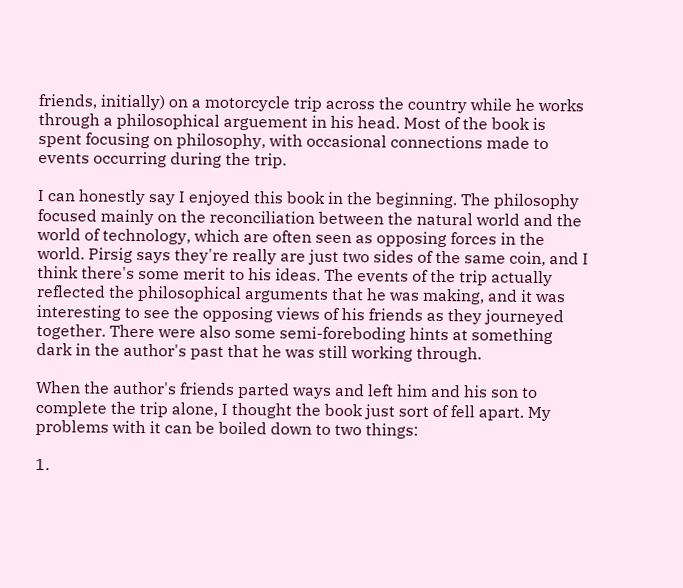friends, initially) on a motorcycle trip across the country while he works through a philosophical arguement in his head. Most of the book is spent focusing on philosophy, with occasional connections made to events occurring during the trip.

I can honestly say I enjoyed this book in the beginning. The philosophy focused mainly on the reconciliation between the natural world and the world of technology, which are often seen as opposing forces in the world. Pirsig says they're really are just two sides of the same coin, and I think there's some merit to his ideas. The events of the trip actually reflected the philosophical arguments that he was making, and it was interesting to see the opposing views of his friends as they journeyed together. There were also some semi-foreboding hints at something dark in the author's past that he was still working through.

When the author's friends parted ways and left him and his son to complete the trip alone, I thought the book just sort of fell apart. My problems with it can be boiled down to two things:

1.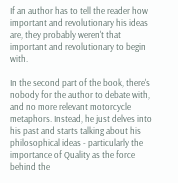If an author has to tell the reader how important and revolutionary his ideas are, they probably weren't that important and revolutionary to begin with.

In the second part of the book, there's nobody for the author to debate with, and no more relevant motorcycle metaphors. Instead, he just delves into his past and starts talking about his philosophical ideas - particularly the importance of Quality as the force behind the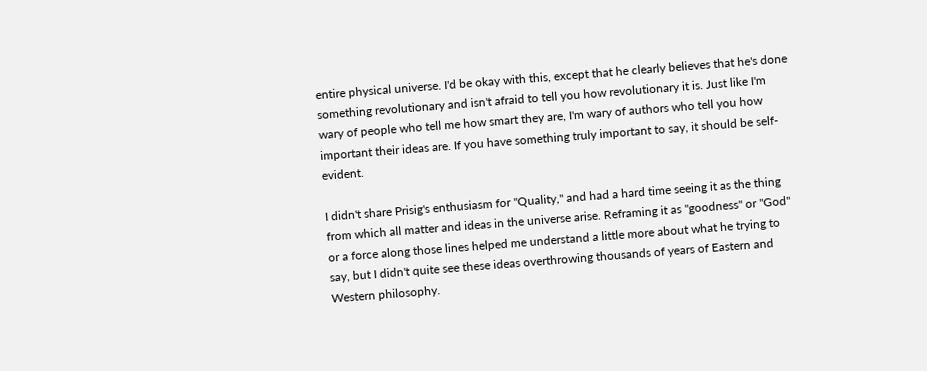entire physical universe. I'd be okay with this, except that he clearly believes that he's done something revolutionary and isn't afraid to tell you how revolutionary it is. Just like I'm wary of people who tell me how smart they are, I'm wary of authors who tell you how important their ideas are. If you have something truly important to say, it should be self-evident.

I didn't share Prisig's enthusiasm for "Quality," and had a hard time seeing it as the thing from which all matter and ideas in the universe arise. Reframing it as "goodness" or "God" or a force along those lines helped me understand a little more about what he trying to say, but I didn't quite see these ideas overthrowing thousands of years of Eastern and Western philosophy.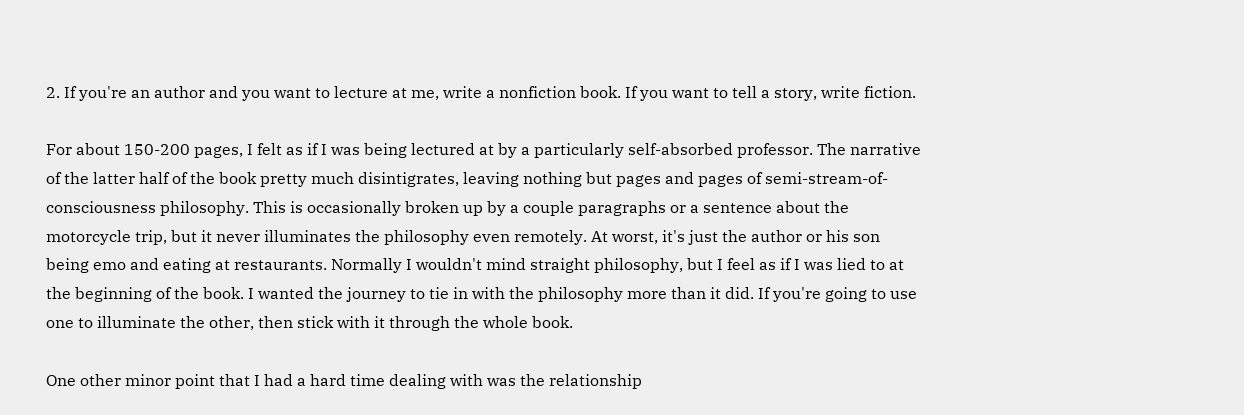2. If you're an author and you want to lecture at me, write a nonfiction book. If you want to tell a story, write fiction.

For about 150-200 pages, I felt as if I was being lectured at by a particularly self-absorbed professor. The narrative of the latter half of the book pretty much disintigrates, leaving nothing but pages and pages of semi-stream-of-consciousness philosophy. This is occasionally broken up by a couple paragraphs or a sentence about the motorcycle trip, but it never illuminates the philosophy even remotely. At worst, it's just the author or his son being emo and eating at restaurants. Normally I wouldn't mind straight philosophy, but I feel as if I was lied to at the beginning of the book. I wanted the journey to tie in with the philosophy more than it did. If you're going to use one to illuminate the other, then stick with it through the whole book.

One other minor point that I had a hard time dealing with was the relationship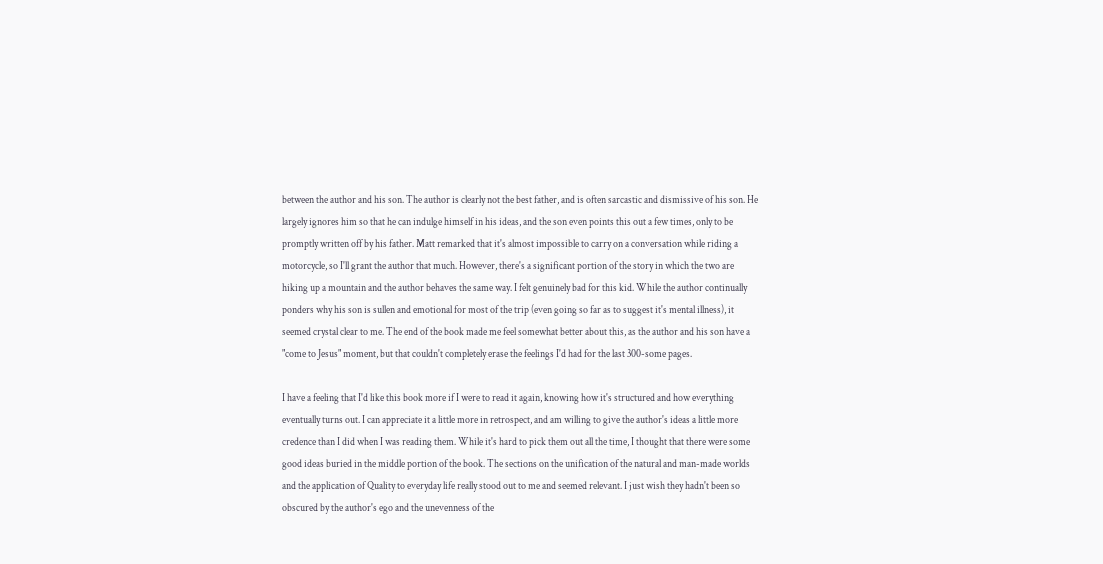between the author and his son. The author is clearly not the best father, and is often sarcastic and dismissive of his son. He largely ignores him so that he can indulge himself in his ideas, and the son even points this out a few times, only to be promptly written off by his father. Matt remarked that it's almost impossible to carry on a conversation while riding a motorcycle, so I'll grant the author that much. However, there's a significant portion of the story in which the two are hiking up a mountain and the author behaves the same way. I felt genuinely bad for this kid. While the author continually ponders why his son is sullen and emotional for most of the trip (even going so far as to suggest it's mental illness), it seemed crystal clear to me. The end of the book made me feel somewhat better about this, as the author and his son have a "come to Jesus" moment, but that couldn't completely erase the feelings I'd had for the last 300-some pages.

I have a feeling that I'd like this book more if I were to read it again, knowing how it's structured and how everything eventually turns out. I can appreciate it a little more in retrospect, and am willing to give the author's ideas a little more credence than I did when I was reading them. While it's hard to pick them out all the time, I thought that there were some good ideas buried in the middle portion of the book. The sections on the unification of the natural and man-made worlds and the application of Quality to everyday life really stood out to me and seemed relevant. I just wish they hadn't been so obscured by the author's ego and the unevenness of the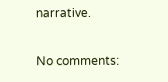narrative.

No comments: